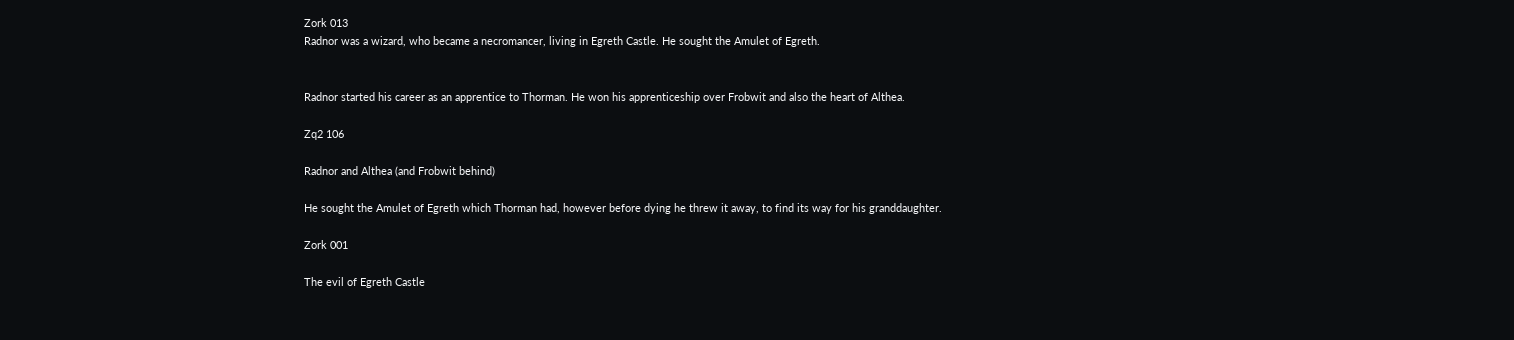Zork 013
Radnor was a wizard, who became a necromancer, living in Egreth Castle. He sought the Amulet of Egreth.


Radnor started his career as an apprentice to Thorman. He won his apprenticeship over Frobwit and also the heart of Althea.

Zq2 106

Radnor and Althea (and Frobwit behind)

He sought the Amulet of Egreth which Thorman had, however before dying he threw it away, to find its way for his granddaughter.

Zork 001

The evil of Egreth Castle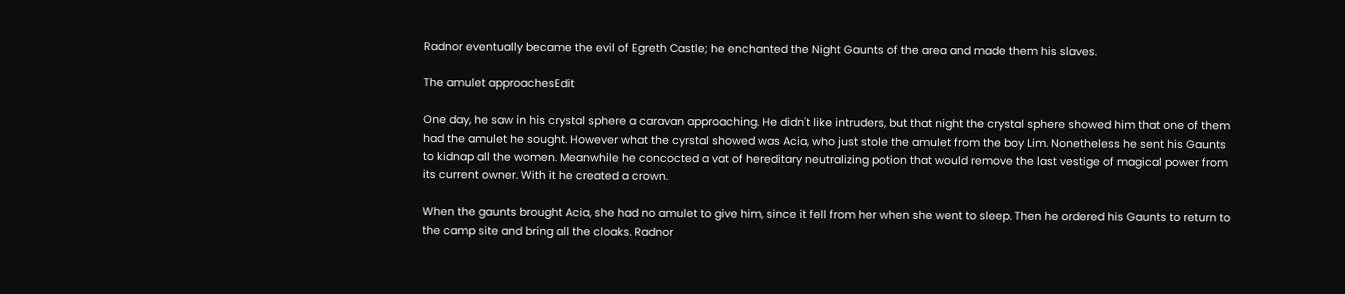Radnor eventually became the evil of Egreth Castle; he enchanted the Night Gaunts of the area and made them his slaves.

The amulet approachesEdit

One day, he saw in his crystal sphere a caravan approaching. He didn't like intruders, but that night the crystal sphere showed him that one of them had the amulet he sought. However what the cyrstal showed was Acia, who just stole the amulet from the boy Lim. Nonetheless he sent his Gaunts to kidnap all the women. Meanwhile he concocted a vat of hereditary neutralizing potion that would remove the last vestige of magical power from its current owner. With it he created a crown.

When the gaunts brought Acia, she had no amulet to give him, since it fell from her when she went to sleep. Then he ordered his Gaunts to return to the camp site and bring all the cloaks. Radnor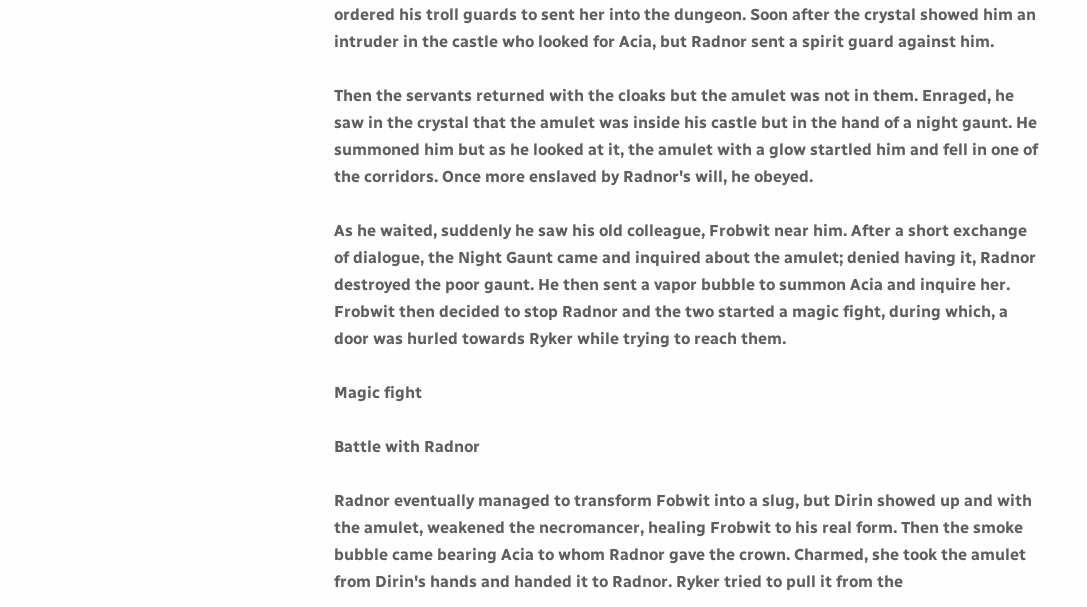ordered his troll guards to sent her into the dungeon. Soon after the crystal showed him an intruder in the castle who looked for Acia, but Radnor sent a spirit guard against him.

Then the servants returned with the cloaks but the amulet was not in them. Enraged, he saw in the crystal that the amulet was inside his castle but in the hand of a night gaunt. He summoned him but as he looked at it, the amulet with a glow startled him and fell in one of the corridors. Once more enslaved by Radnor's will, he obeyed.

As he waited, suddenly he saw his old colleague, Frobwit near him. After a short exchange of dialogue, the Night Gaunt came and inquired about the amulet; denied having it, Radnor destroyed the poor gaunt. He then sent a vapor bubble to summon Acia and inquire her. Frobwit then decided to stop Radnor and the two started a magic fight, during which, a door was hurled towards Ryker while trying to reach them.

Magic fight

Battle with Radnor

Radnor eventually managed to transform Fobwit into a slug, but Dirin showed up and with the amulet, weakened the necromancer, healing Frobwit to his real form. Then the smoke bubble came bearing Acia to whom Radnor gave the crown. Charmed, she took the amulet from Dirin's hands and handed it to Radnor. Ryker tried to pull it from the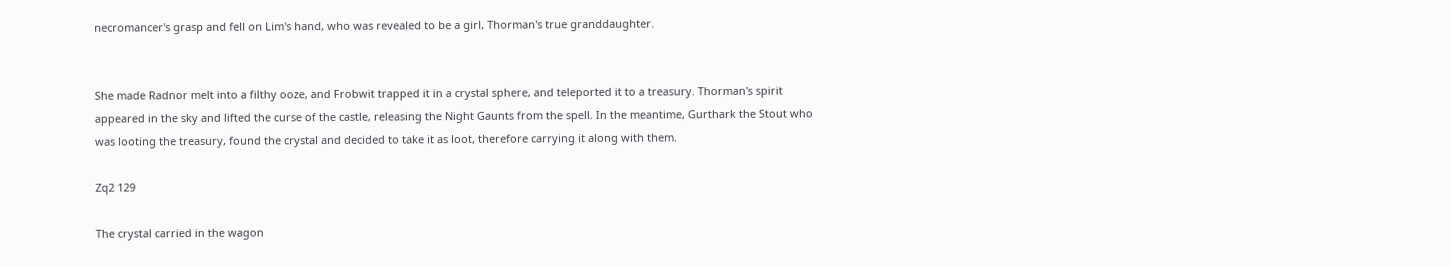necromancer's grasp and fell on Lim's hand, who was revealed to be a girl, Thorman's true granddaughter.


She made Radnor melt into a filthy ooze, and Frobwit trapped it in a crystal sphere, and teleported it to a treasury. Thorman's spirit appeared in the sky and lifted the curse of the castle, releasing the Night Gaunts from the spell. In the meantime, Gurthark the Stout who was looting the treasury, found the crystal and decided to take it as loot, therefore carrying it along with them.

Zq2 129

The crystal carried in the wagon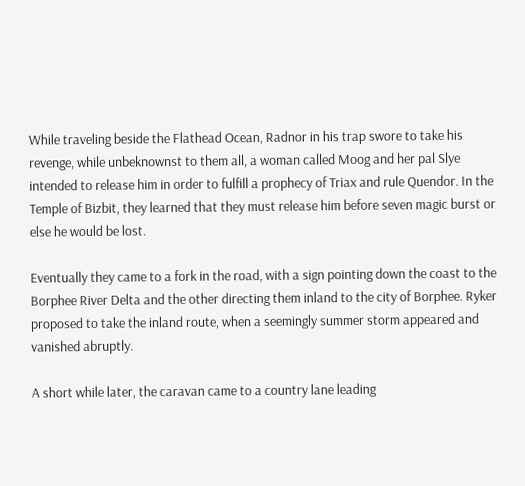While traveling beside the Flathead Ocean, Radnor in his trap swore to take his revenge, while unbeknownst to them all, a woman called Moog and her pal Slye intended to release him in order to fulfill a prophecy of Triax and rule Quendor. In the Temple of Bizbit, they learned that they must release him before seven magic burst or else he would be lost.

Eventually they came to a fork in the road, with a sign pointing down the coast to the Borphee River Delta and the other directing them inland to the city of Borphee. Ryker proposed to take the inland route, when a seemingly summer storm appeared and vanished abruptly.

A short while later, the caravan came to a country lane leading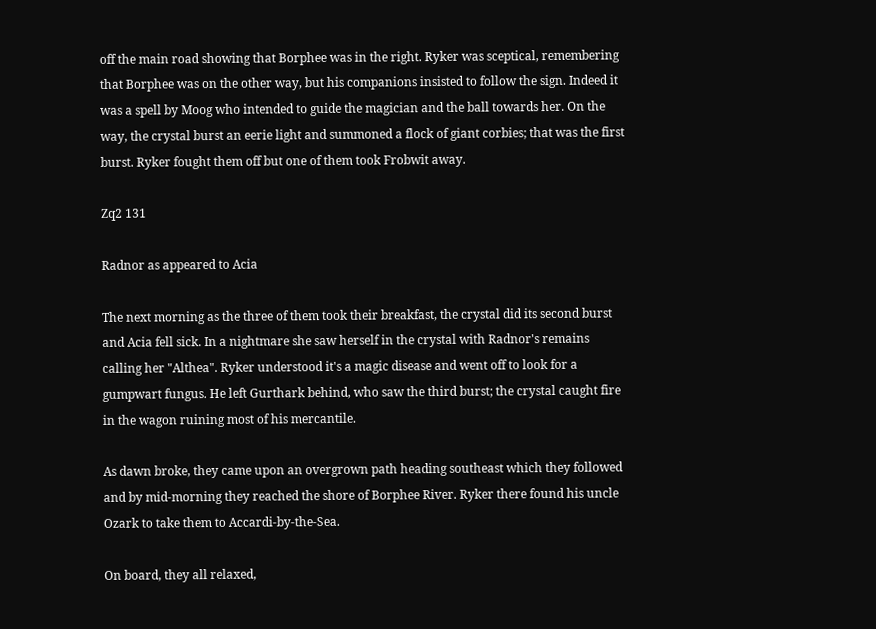off the main road showing that Borphee was in the right. Ryker was sceptical, remembering that Borphee was on the other way, but his companions insisted to follow the sign. Indeed it was a spell by Moog who intended to guide the magician and the ball towards her. On the way, the crystal burst an eerie light and summoned a flock of giant corbies; that was the first burst. Ryker fought them off but one of them took Frobwit away.

Zq2 131

Radnor as appeared to Acia

The next morning as the three of them took their breakfast, the crystal did its second burst and Acia fell sick. In a nightmare she saw herself in the crystal with Radnor's remains calling her "Althea". Ryker understood it's a magic disease and went off to look for a gumpwart fungus. He left Gurthark behind, who saw the third burst; the crystal caught fire in the wagon ruining most of his mercantile.

As dawn broke, they came upon an overgrown path heading southeast which they followed and by mid-morning they reached the shore of Borphee River. Ryker there found his uncle Ozark to take them to Accardi-by-the-Sea.

On board, they all relaxed,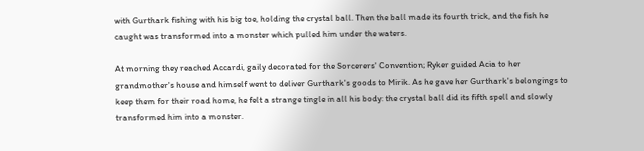with Gurthark fishing with his big toe, holding the crystal ball. Then the ball made its fourth trick, and the fish he caught was transformed into a monster which pulled him under the waters.

At morning they reached Accardi, gaily decorated for the Sorcerers' Convention; Ryker guided Acia to her grandmother's house and himself went to deliver Gurthark's goods to Mirik. As he gave her Gurthark's belongings to keep them for their road home, he felt a strange tingle in all his body: the crystal ball did its fifth spell and slowly transformed him into a monster.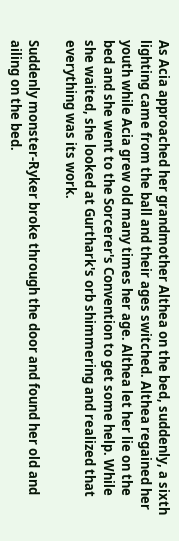As Acia approached her grandmother Althea on the bed, suddenly, a sixth lighting came from the ball and their ages switched. Althea regained her youth while Acia grew old many times her age. Althea let her lie on the bed and she went to the Sorcerer's Convention to get some help. While she waited, she looked at Gurthark's orb shimmering and realized that everything was its work.

Suddenly monster-Ryker broke through the door and found her old and ailing on the bed.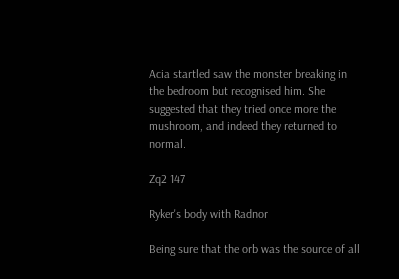Acia startled saw the monster breaking in the bedroom but recognised him. She suggested that they tried once more the mushroom, and indeed they returned to normal.

Zq2 147

Ryker's body with Radnor

Being sure that the orb was the source of all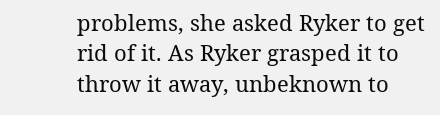problems, she asked Ryker to get rid of it. As Ryker grasped it to throw it away, unbeknown to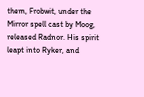them, Frobwit, under the Mirror spell cast by Moog, released Radnor. His spirit leapt into Ryker, and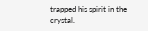trapped his spirit in the crystal.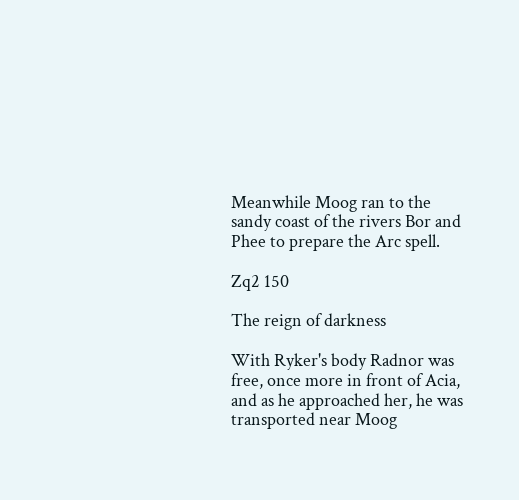Meanwhile Moog ran to the sandy coast of the rivers Bor and Phee to prepare the Arc spell.

Zq2 150

The reign of darkness

With Ryker's body Radnor was free, once more in front of Acia, and as he approached her, he was transported near Moog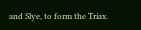and Slye, to form the Triax.